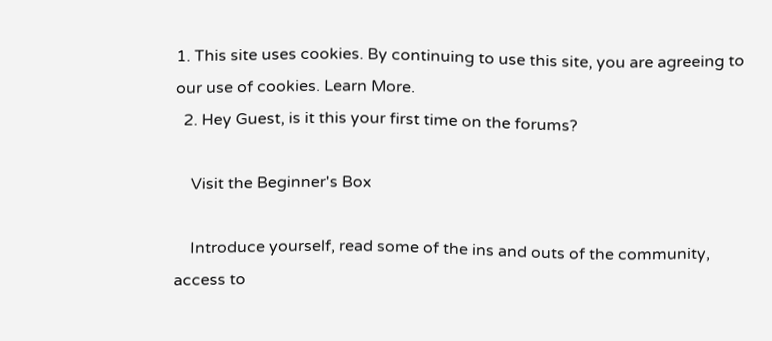1. This site uses cookies. By continuing to use this site, you are agreeing to our use of cookies. Learn More.
  2. Hey Guest, is it this your first time on the forums?

    Visit the Beginner's Box

    Introduce yourself, read some of the ins and outs of the community, access to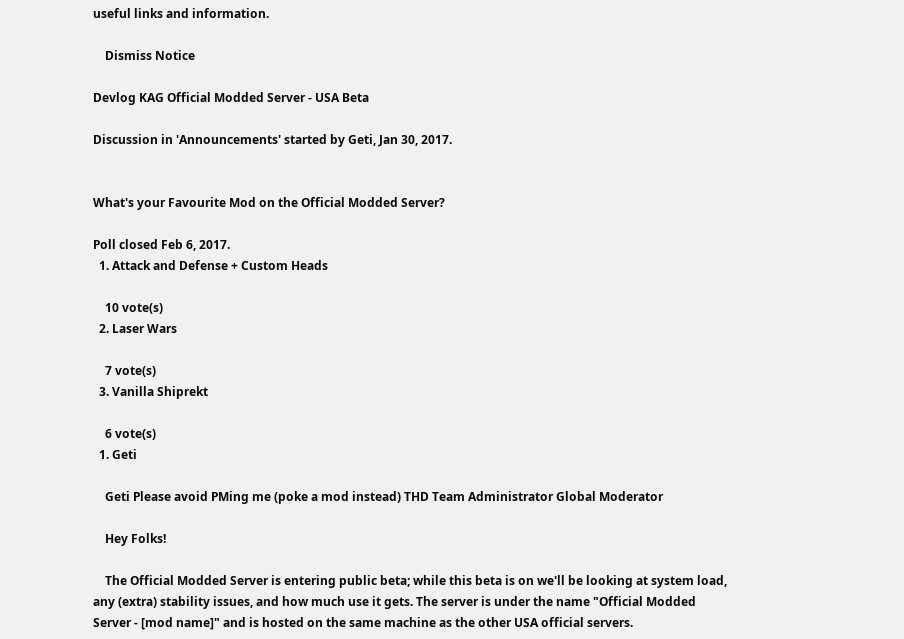useful links and information.

    Dismiss Notice

Devlog KAG Official Modded Server - USA Beta

Discussion in 'Announcements' started by Geti, Jan 30, 2017.


What's your Favourite Mod on the Official Modded Server?

Poll closed Feb 6, 2017.
  1. Attack and Defense + Custom Heads

    10 vote(s)
  2. Laser Wars

    7 vote(s)
  3. Vanilla Shiprekt

    6 vote(s)
  1. Geti

    Geti Please avoid PMing me (poke a mod instead) THD Team Administrator Global Moderator

    Hey Folks!

    The Official Modded Server is entering public beta; while this beta is on we'll be looking at system load, any (extra) stability issues, and how much use it gets. The server is under the name "Official Modded Server - [mod name]" and is hosted on the same machine as the other USA official servers.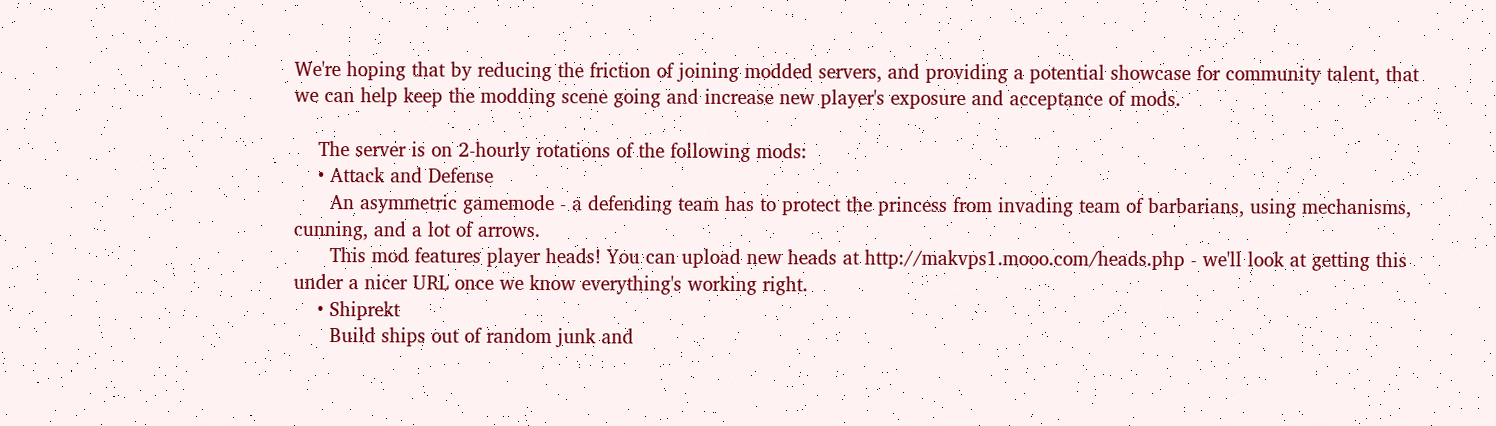We're hoping that by reducing the friction of joining modded servers, and providing a potential showcase for community talent, that we can help keep the modding scene going and increase new player's exposure and acceptance of mods.

    The server is on 2-hourly rotations of the following mods:
    • Attack and Defense
      An asymmetric gamemode - a defending team has to protect the princess from invading team of barbarians, using mechanisms, cunning, and a lot of arrows.
      This mod features player heads! You can upload new heads at http://makvps1.mooo.com/heads.php - we'll look at getting this under a nicer URL once we know everything's working right.
    • Shiprekt
      Build ships out of random junk and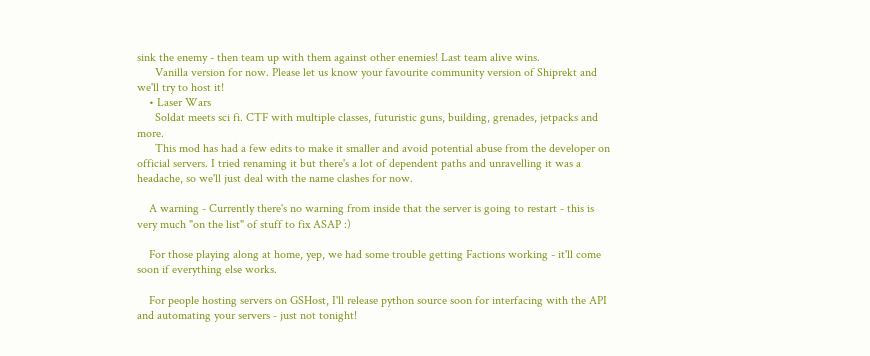sink the enemy - then team up with them against other enemies! Last team alive wins.
      Vanilla version for now. Please let us know your favourite community version of Shiprekt and we'll try to host it!
    • Laser Wars
      Soldat meets sci fi. CTF with multiple classes, futuristic guns, building, grenades, jetpacks and more.
      This mod has had a few edits to make it smaller and avoid potential abuse from the developer on official servers. I tried renaming it but there's a lot of dependent paths and unravelling it was a headache, so we'll just deal with the name clashes for now.

    A warning - Currently there's no warning from inside that the server is going to restart - this is very much "on the list" of stuff to fix ASAP :)

    For those playing along at home, yep, we had some trouble getting Factions working - it'll come soon if everything else works.

    For people hosting servers on GSHost, I'll release python source soon for interfacing with the API and automating your servers - just not tonight!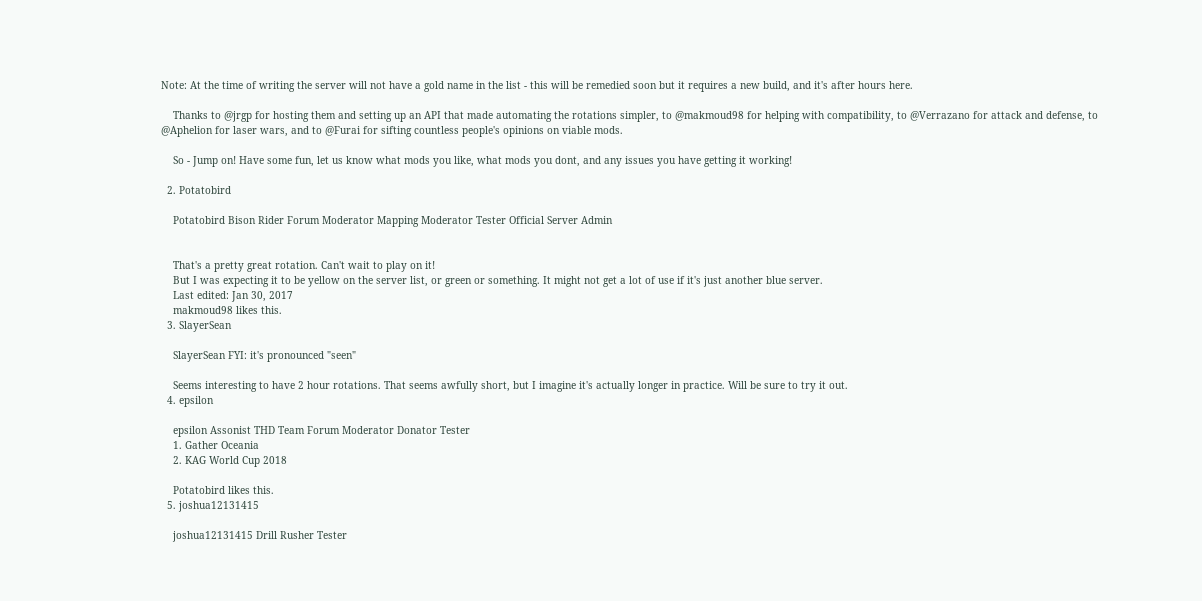Note: At the time of writing the server will not have a gold name in the list - this will be remedied soon but it requires a new build, and it's after hours here.

    Thanks to @jrgp for hosting them and setting up an API that made automating the rotations simpler, to @makmoud98 for helping with compatibility, to @Verrazano for attack and defense, to @Aphelion for laser wars, and to @Furai for sifting countless people's opinions on viable mods.

    So - Jump on! Have some fun, let us know what mods you like, what mods you dont, and any issues you have getting it working!

  2. Potatobird

    Potatobird Bison Rider Forum Moderator Mapping Moderator Tester Official Server Admin


    That's a pretty great rotation. Can't wait to play on it!
    But I was expecting it to be yellow on the server list, or green or something. It might not get a lot of use if it's just another blue server.
    Last edited: Jan 30, 2017
    makmoud98 likes this.
  3. SlayerSean

    SlayerSean FYI: it's pronounced "seen"

    Seems interesting to have 2 hour rotations. That seems awfully short, but I imagine it's actually longer in practice. Will be sure to try it out.
  4. epsilon

    epsilon Assonist THD Team Forum Moderator Donator Tester
    1. Gather Oceania
    2. KAG World Cup 2018

    Potatobird likes this.
  5. joshua12131415

    joshua12131415 Drill Rusher Tester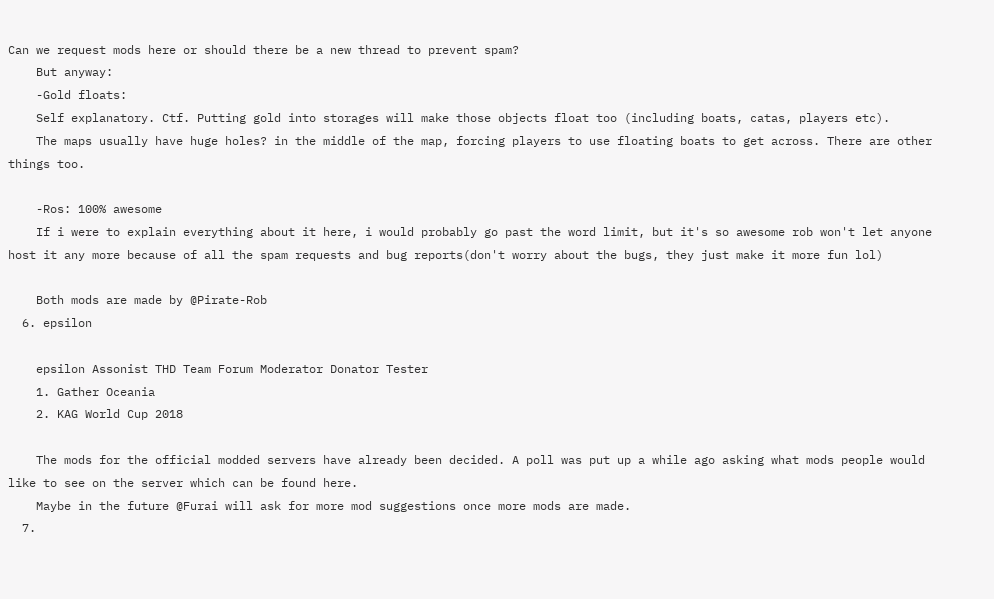Can we request mods here or should there be a new thread to prevent spam?
    But anyway:
    -Gold floats:
    Self explanatory. Ctf. Putting gold into storages will make those objects float too (including boats, catas, players etc).
    The maps usually have huge holes? in the middle of the map, forcing players to use floating boats to get across. There are other things too.

    -Ros: 100% awesome
    If i were to explain everything about it here, i would probably go past the word limit, but it's so awesome rob won't let anyone host it any more because of all the spam requests and bug reports(don't worry about the bugs, they just make it more fun lol)

    Both mods are made by @Pirate-Rob
  6. epsilon

    epsilon Assonist THD Team Forum Moderator Donator Tester
    1. Gather Oceania
    2. KAG World Cup 2018

    The mods for the official modded servers have already been decided. A poll was put up a while ago asking what mods people would like to see on the server which can be found here.
    Maybe in the future @Furai will ask for more mod suggestions once more mods are made.
  7.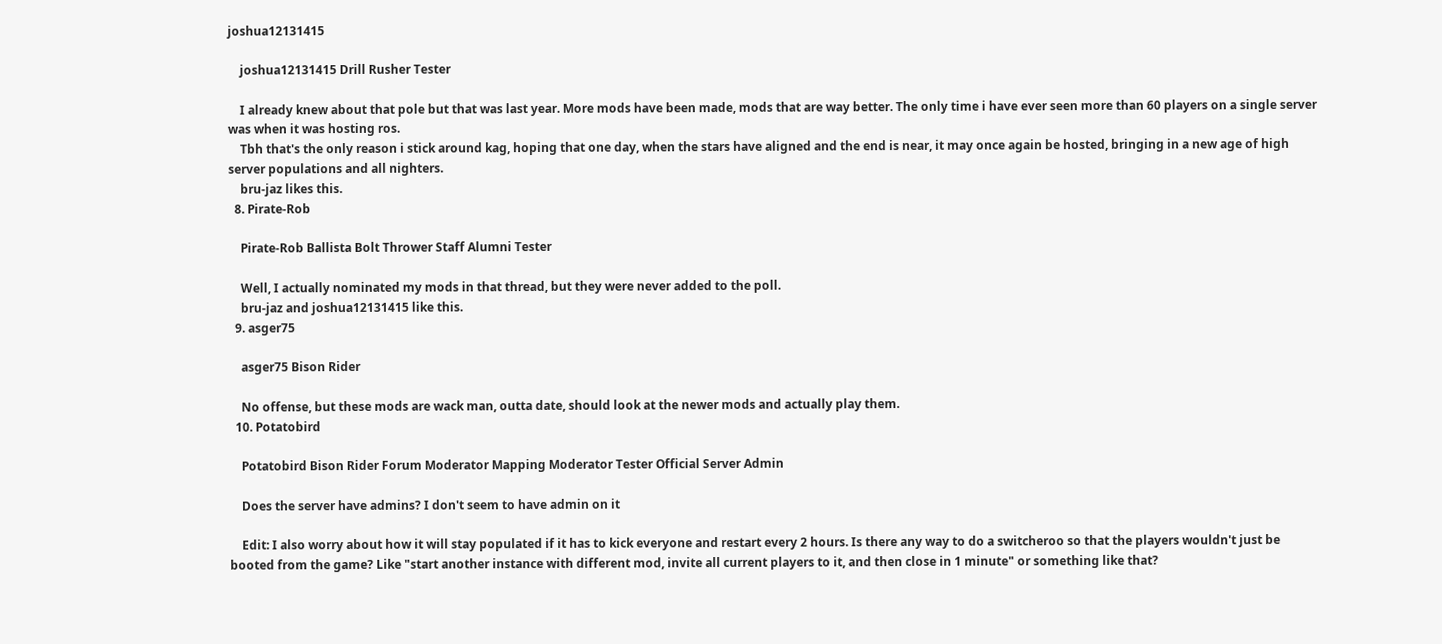joshua12131415

    joshua12131415 Drill Rusher Tester

    I already knew about that pole but that was last year. More mods have been made, mods that are way better. The only time i have ever seen more than 60 players on a single server was when it was hosting ros.
    Tbh that's the only reason i stick around kag, hoping that one day, when the stars have aligned and the end is near, it may once again be hosted, bringing in a new age of high server populations and all nighters.
    bru-jaz likes this.
  8. Pirate-Rob

    Pirate-Rob Ballista Bolt Thrower Staff Alumni Tester

    Well, I actually nominated my mods in that thread, but they were never added to the poll.
    bru-jaz and joshua12131415 like this.
  9. asger75

    asger75 Bison Rider

    No offense, but these mods are wack man, outta date, should look at the newer mods and actually play them.
  10. Potatobird

    Potatobird Bison Rider Forum Moderator Mapping Moderator Tester Official Server Admin

    Does the server have admins? I don't seem to have admin on it

    Edit: I also worry about how it will stay populated if it has to kick everyone and restart every 2 hours. Is there any way to do a switcheroo so that the players wouldn't just be booted from the game? Like "start another instance with different mod, invite all current players to it, and then close in 1 minute" or something like that?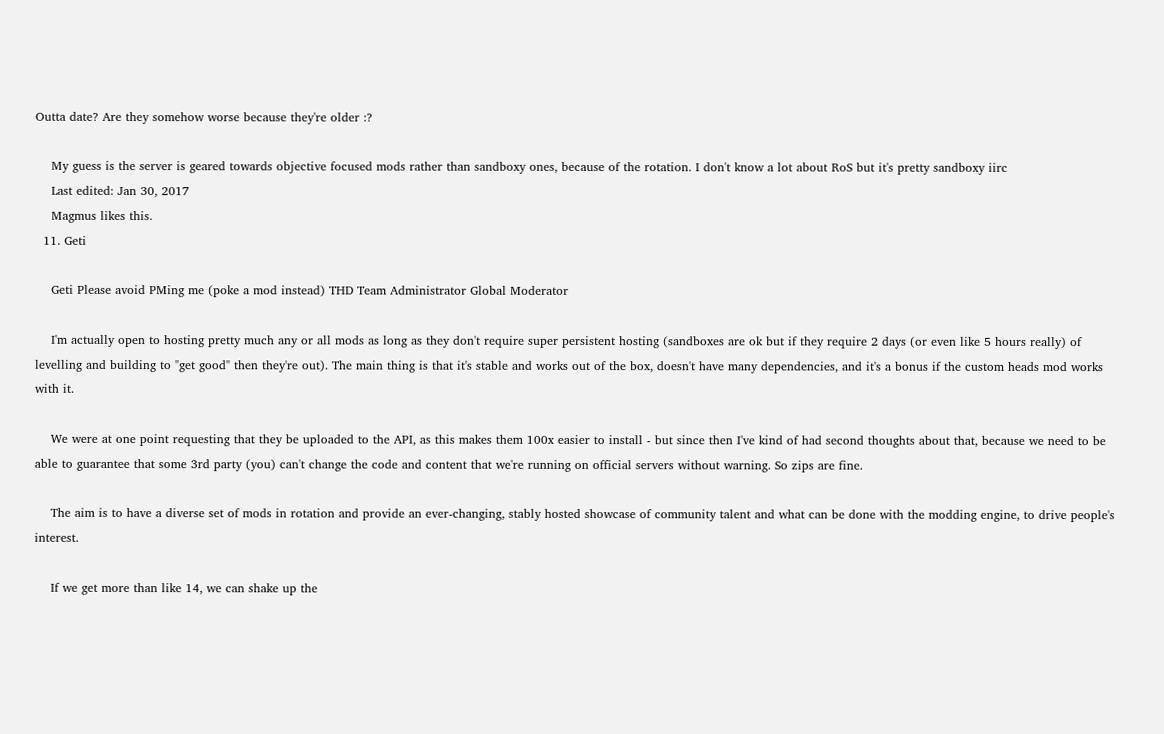Outta date? Are they somehow worse because they're older :?

    My guess is the server is geared towards objective focused mods rather than sandboxy ones, because of the rotation. I don't know a lot about RoS but it's pretty sandboxy iirc
    Last edited: Jan 30, 2017
    Magmus likes this.
  11. Geti

    Geti Please avoid PMing me (poke a mod instead) THD Team Administrator Global Moderator

    I'm actually open to hosting pretty much any or all mods as long as they don't require super persistent hosting (sandboxes are ok but if they require 2 days (or even like 5 hours really) of levelling and building to "get good" then they're out). The main thing is that it's stable and works out of the box, doesn't have many dependencies, and it's a bonus if the custom heads mod works with it.

    We were at one point requesting that they be uploaded to the API, as this makes them 100x easier to install - but since then I've kind of had second thoughts about that, because we need to be able to guarantee that some 3rd party (you) can't change the code and content that we're running on official servers without warning. So zips are fine.

    The aim is to have a diverse set of mods in rotation and provide an ever-changing, stably hosted showcase of community talent and what can be done with the modding engine, to drive people's interest.

    If we get more than like 14, we can shake up the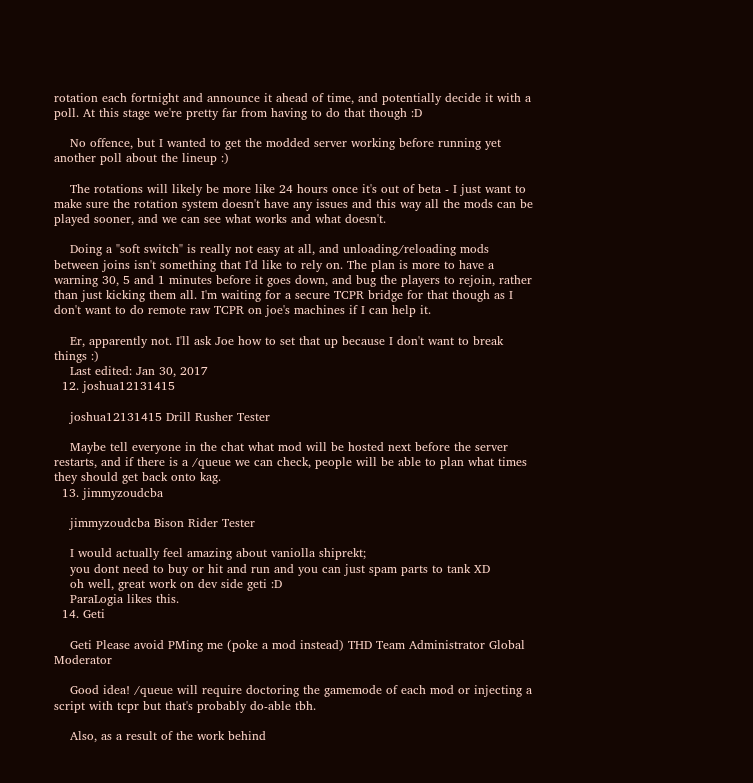rotation each fortnight and announce it ahead of time, and potentially decide it with a poll. At this stage we're pretty far from having to do that though :D

    No offence, but I wanted to get the modded server working before running yet another poll about the lineup :)

    The rotations will likely be more like 24 hours once it's out of beta - I just want to make sure the rotation system doesn't have any issues and this way all the mods can be played sooner, and we can see what works and what doesn't.

    Doing a "soft switch" is really not easy at all, and unloading/reloading mods between joins isn't something that I'd like to rely on. The plan is more to have a warning 30, 5 and 1 minutes before it goes down, and bug the players to rejoin, rather than just kicking them all. I'm waiting for a secure TCPR bridge for that though as I don't want to do remote raw TCPR on joe's machines if I can help it.

    Er, apparently not. I'll ask Joe how to set that up because I don't want to break things :)
    Last edited: Jan 30, 2017
  12. joshua12131415

    joshua12131415 Drill Rusher Tester

    Maybe tell everyone in the chat what mod will be hosted next before the server restarts, and if there is a /queue we can check, people will be able to plan what times they should get back onto kag.
  13. jimmyzoudcba

    jimmyzoudcba Bison Rider Tester

    I would actually feel amazing about vaniolla shiprekt;
    you dont need to buy or hit and run and you can just spam parts to tank XD
    oh well, great work on dev side geti :D
    ParaLogia likes this.
  14. Geti

    Geti Please avoid PMing me (poke a mod instead) THD Team Administrator Global Moderator

    Good idea! /queue will require doctoring the gamemode of each mod or injecting a script with tcpr but that's probably do-able tbh.

    Also, as a result of the work behind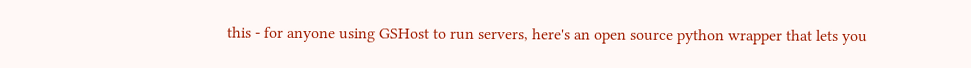this - for anyone using GSHost to run servers, here's an open source python wrapper that lets you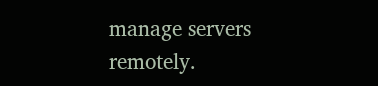manage servers remotely.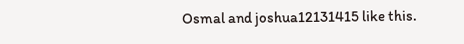Osmal and joshua12131415 like this.